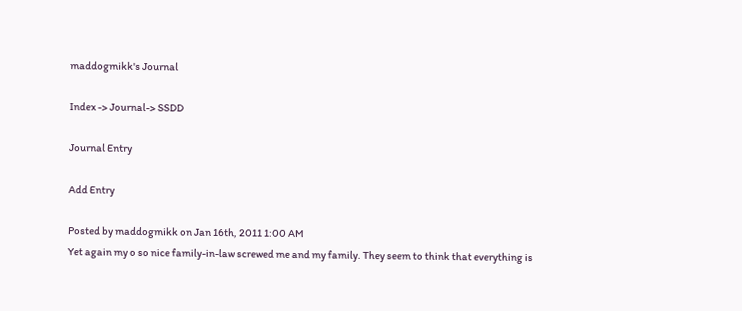maddogmikk's Journal

Index -> Journal-> SSDD

Journal Entry

Add Entry

Posted by maddogmikk on Jan 16th, 2011 1:00 AM
Yet again my o so nice family-in-law screwed me and my family. They seem to think that everything is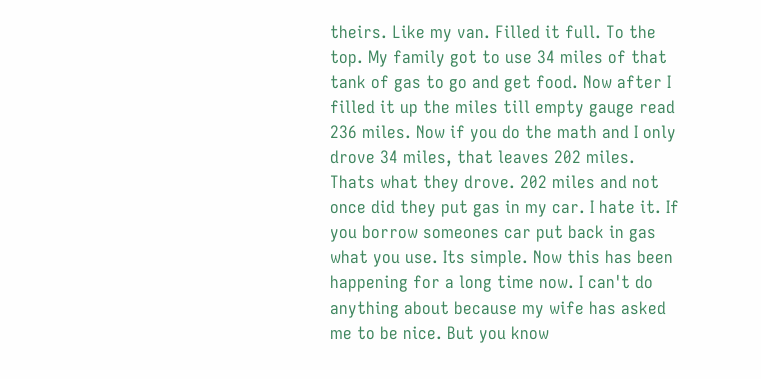theirs. Like my van. Filled it full. To the top. My family got to use 34 miles of that tank of gas to go and get food. Now after I filled it up the miles till empty gauge read 236 miles. Now if you do the math and I only drove 34 miles, that leaves 202 miles. Thats what they drove. 202 miles and not once did they put gas in my car. I hate it. If you borrow someones car put back in gas what you use. Its simple. Now this has been happening for a long time now. I can't do anything about because my wife has asked me to be nice. But you know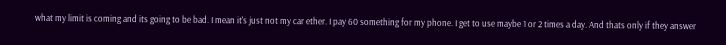what my limit is coming and its going to be bad. I mean it's just not my car ether. I pay 60 something for my phone. I get to use maybe 1 or 2 times a day. And thats only if they answer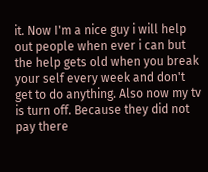it. Now I'm a nice guy i will help out people when ever i can but the help gets old when you break your self every week and don't get to do anything. Also now my tv is turn off. Because they did not pay there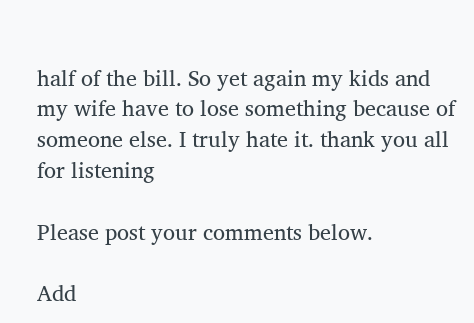half of the bill. So yet again my kids and my wife have to lose something because of someone else. I truly hate it. thank you all for listening

Please post your comments below.

Add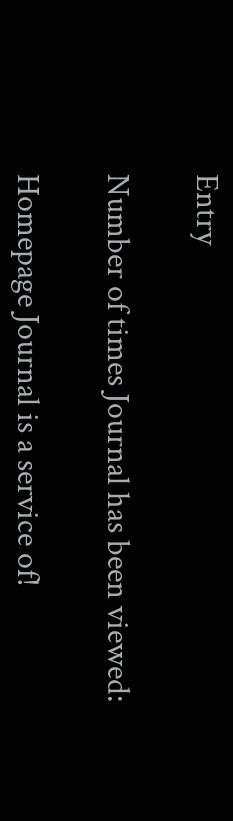Entry

Number of times Journal has been viewed:

Homepage Journal is a service of!